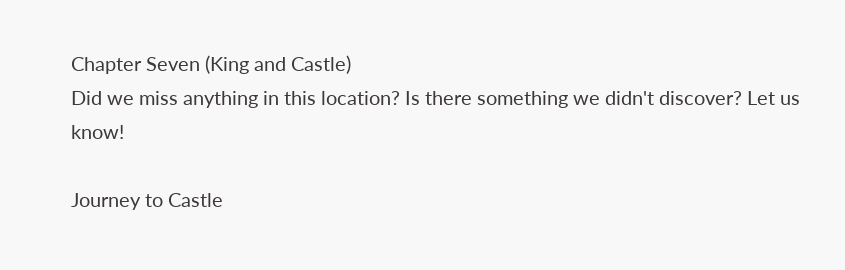Chapter Seven (King and Castle)
Did we miss anything in this location? Is there something we didn't discover? Let us know!

Journey to Castle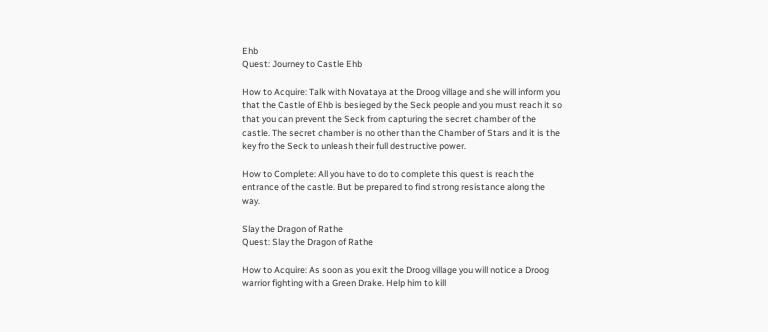Ehb
Quest: Journey to Castle Ehb

How to Acquire: Talk with Novataya at the Droog village and she will inform you that the Castle of Ehb is besieged by the Seck people and you must reach it so that you can prevent the Seck from capturing the secret chamber of the castle. The secret chamber is no other than the Chamber of Stars and it is the key fro the Seck to unleash their full destructive power.

How to Complete: All you have to do to complete this quest is reach the entrance of the castle. But be prepared to find strong resistance along the way.

Slay the Dragon of Rathe
Quest: Slay the Dragon of Rathe

How to Acquire: As soon as you exit the Droog village you will notice a Droog warrior fighting with a Green Drake. Help him to kill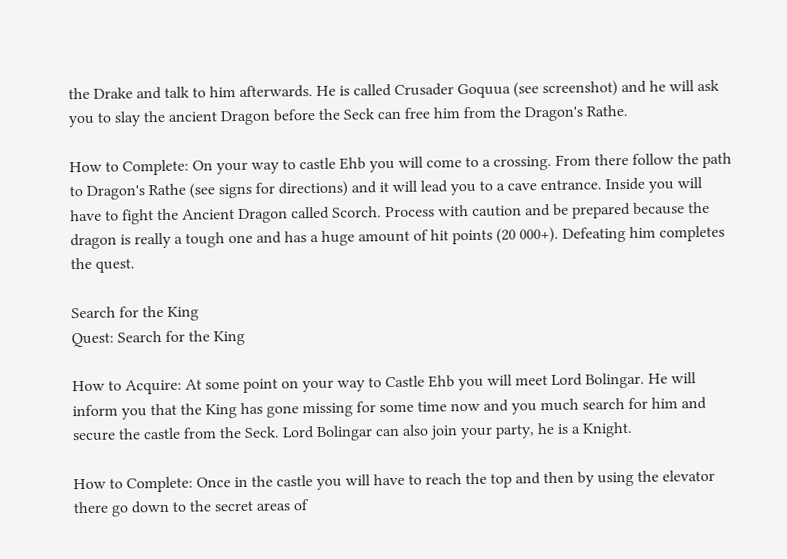the Drake and talk to him afterwards. He is called Crusader Goquua (see screenshot) and he will ask you to slay the ancient Dragon before the Seck can free him from the Dragon's Rathe.

How to Complete: On your way to castle Ehb you will come to a crossing. From there follow the path to Dragon's Rathe (see signs for directions) and it will lead you to a cave entrance. Inside you will have to fight the Ancient Dragon called Scorch. Process with caution and be prepared because the dragon is really a tough one and has a huge amount of hit points (20 000+). Defeating him completes the quest.

Search for the King
Quest: Search for the King

How to Acquire: At some point on your way to Castle Ehb you will meet Lord Bolingar. He will inform you that the King has gone missing for some time now and you much search for him and secure the castle from the Seck. Lord Bolingar can also join your party, he is a Knight.

How to Complete: Once in the castle you will have to reach the top and then by using the elevator there go down to the secret areas of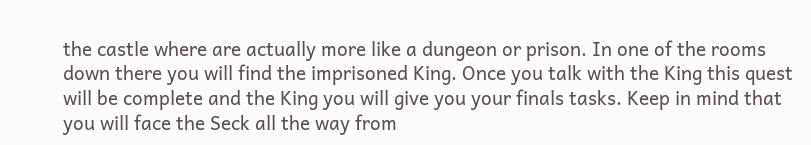the castle where are actually more like a dungeon or prison. In one of the rooms down there you will find the imprisoned King. Once you talk with the King this quest will be complete and the King you will give you your finals tasks. Keep in mind that you will face the Seck all the way from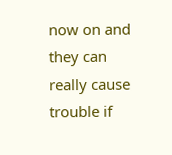now on and they can really cause trouble if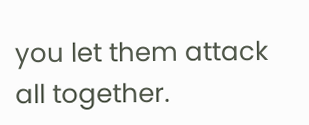you let them attack all together.